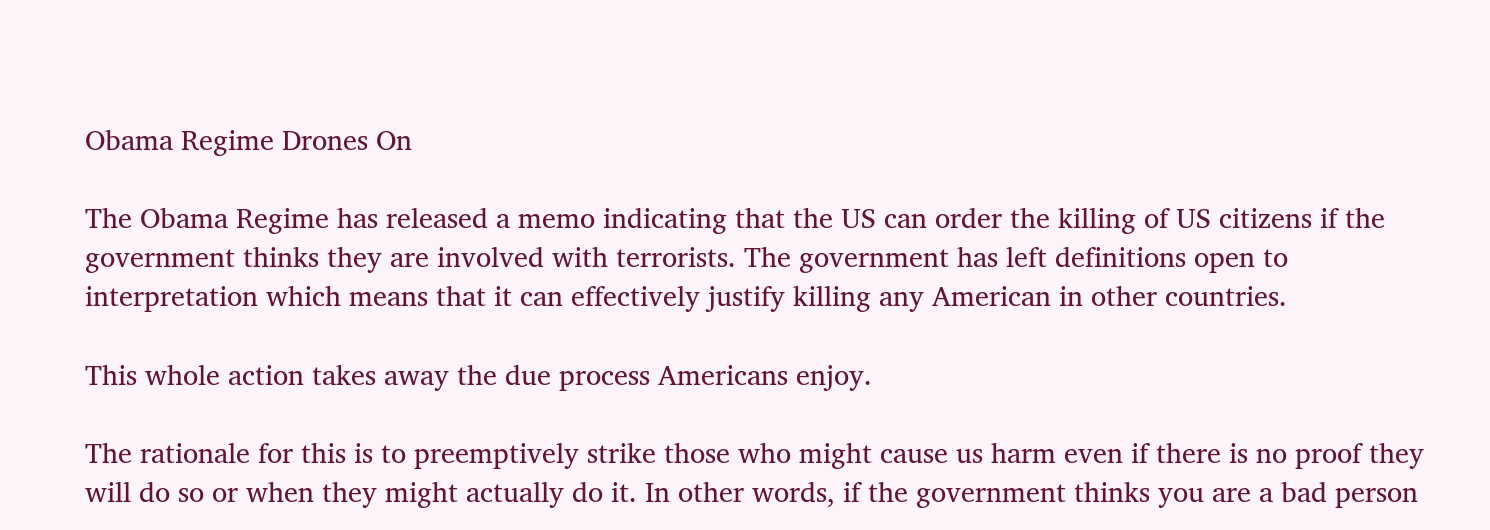Obama Regime Drones On

The Obama Regime has released a memo indicating that the US can order the killing of US citizens if the government thinks they are involved with terrorists. The government has left definitions open to interpretation which means that it can effectively justify killing any American in other countries.

This whole action takes away the due process Americans enjoy.

The rationale for this is to preemptively strike those who might cause us harm even if there is no proof they will do so or when they might actually do it. In other words, if the government thinks you are a bad person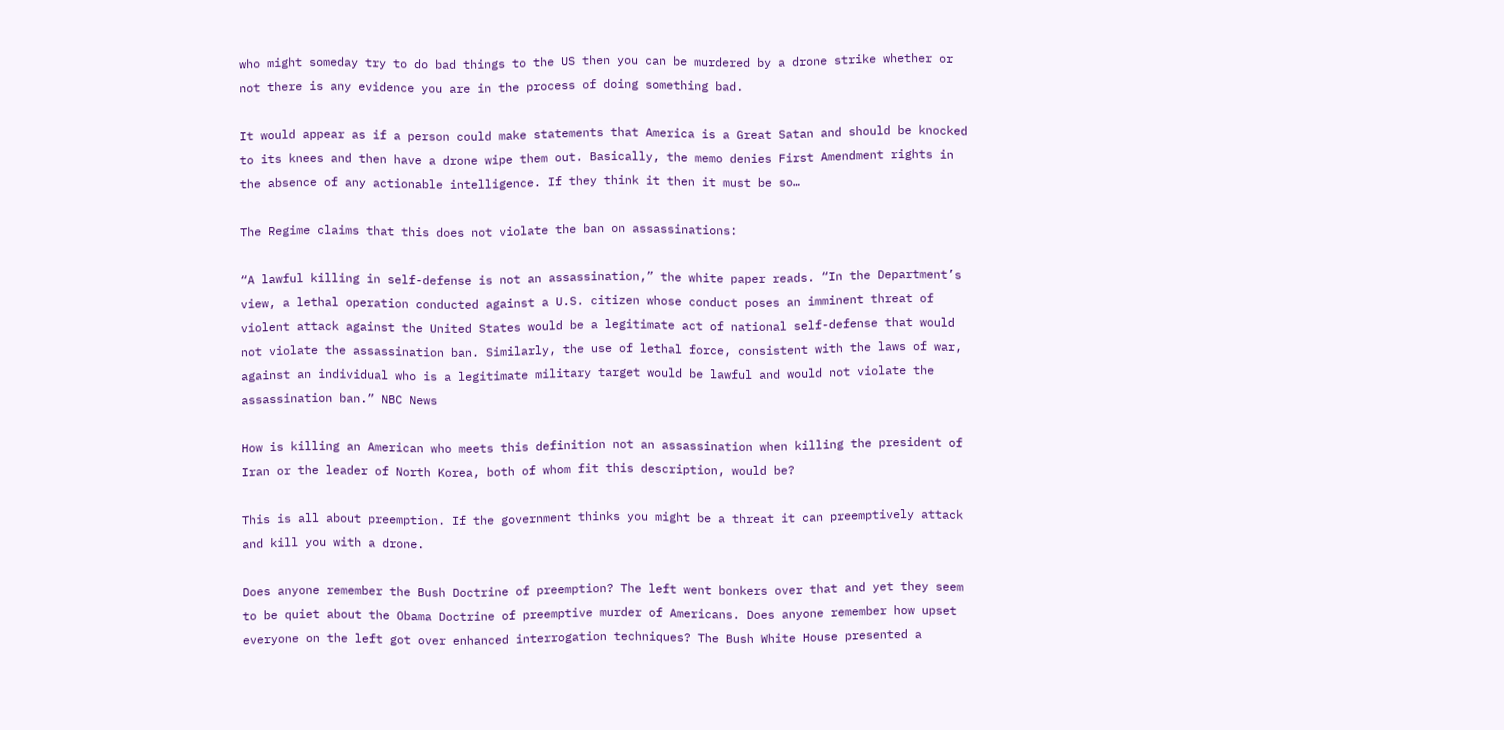who might someday try to do bad things to the US then you can be murdered by a drone strike whether or not there is any evidence you are in the process of doing something bad.

It would appear as if a person could make statements that America is a Great Satan and should be knocked to its knees and then have a drone wipe them out. Basically, the memo denies First Amendment rights in the absence of any actionable intelligence. If they think it then it must be so…

The Regime claims that this does not violate the ban on assassinations:

“A lawful killing in self-defense is not an assassination,” the white paper reads. “In the Department’s view, a lethal operation conducted against a U.S. citizen whose conduct poses an imminent threat of violent attack against the United States would be a legitimate act of national self-defense that would not violate the assassination ban. Similarly, the use of lethal force, consistent with the laws of war, against an individual who is a legitimate military target would be lawful and would not violate the assassination ban.” NBC News

How is killing an American who meets this definition not an assassination when killing the president of Iran or the leader of North Korea, both of whom fit this description, would be?

This is all about preemption. If the government thinks you might be a threat it can preemptively attack and kill you with a drone.

Does anyone remember the Bush Doctrine of preemption? The left went bonkers over that and yet they seem to be quiet about the Obama Doctrine of preemptive murder of Americans. Does anyone remember how upset everyone on the left got over enhanced interrogation techniques? The Bush White House presented a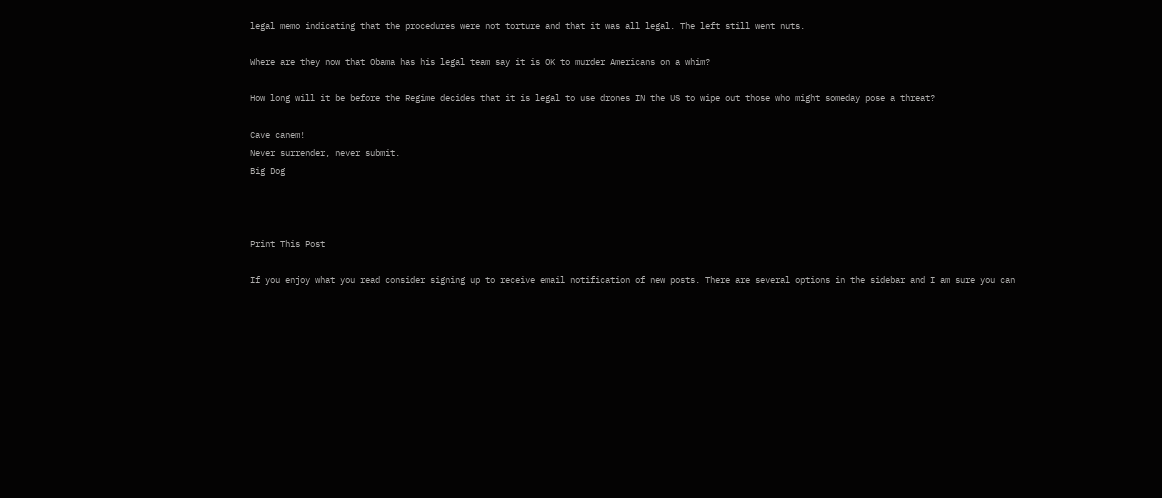legal memo indicating that the procedures were not torture and that it was all legal. The left still went nuts.

Where are they now that Obama has his legal team say it is OK to murder Americans on a whim?

How long will it be before the Regime decides that it is legal to use drones IN the US to wipe out those who might someday pose a threat?

Cave canem!
Never surrender, never submit.
Big Dog



Print This Post

If you enjoy what you read consider signing up to receive email notification of new posts. There are several options in the sidebar and I am sure you can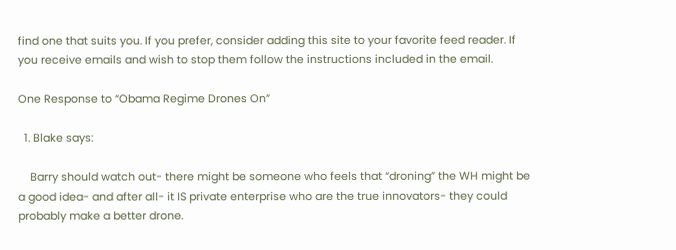find one that suits you. If you prefer, consider adding this site to your favorite feed reader. If you receive emails and wish to stop them follow the instructions included in the email.

One Response to “Obama Regime Drones On”

  1. Blake says:

    Barry should watch out- there might be someone who feels that “droning” the WH might be a good idea- and after all- it IS private enterprise who are the true innovators- they could probably make a better drone.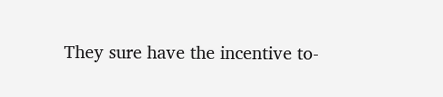They sure have the incentive to-